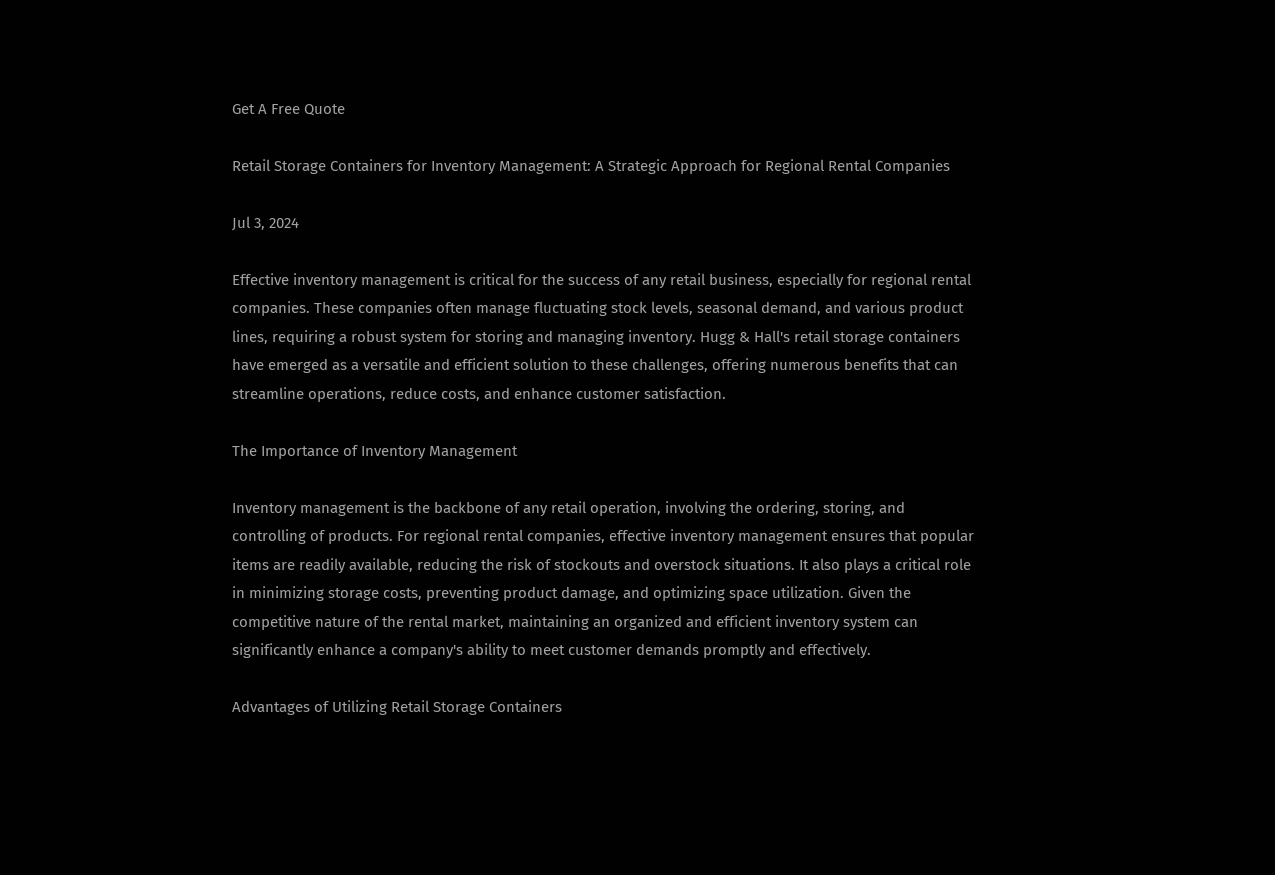Get A Free Quote

Retail Storage Containers for Inventory Management: A Strategic Approach for Regional Rental Companies

Jul 3, 2024

Effective inventory management is critical for the success of any retail business, especially for regional rental companies. These companies often manage fluctuating stock levels, seasonal demand, and various product lines, requiring a robust system for storing and managing inventory. Hugg & Hall's retail storage containers have emerged as a versatile and efficient solution to these challenges, offering numerous benefits that can streamline operations, reduce costs, and enhance customer satisfaction.

The Importance of Inventory Management

Inventory management is the backbone of any retail operation, involving the ordering, storing, and controlling of products. For regional rental companies, effective inventory management ensures that popular items are readily available, reducing the risk of stockouts and overstock situations. It also plays a critical role in minimizing storage costs, preventing product damage, and optimizing space utilization. Given the competitive nature of the rental market, maintaining an organized and efficient inventory system can significantly enhance a company's ability to meet customer demands promptly and effectively.

Advantages of Utilizing Retail Storage Containers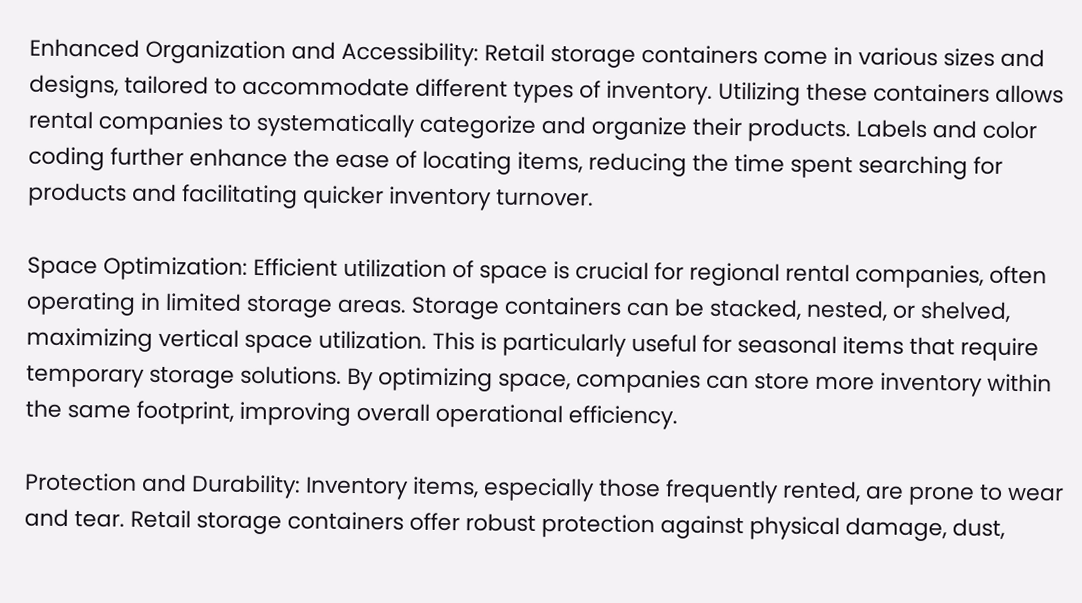Enhanced Organization and Accessibility: Retail storage containers come in various sizes and designs, tailored to accommodate different types of inventory. Utilizing these containers allows rental companies to systematically categorize and organize their products. Labels and color coding further enhance the ease of locating items, reducing the time spent searching for products and facilitating quicker inventory turnover.

Space Optimization: Efficient utilization of space is crucial for regional rental companies, often operating in limited storage areas. Storage containers can be stacked, nested, or shelved, maximizing vertical space utilization. This is particularly useful for seasonal items that require temporary storage solutions. By optimizing space, companies can store more inventory within the same footprint, improving overall operational efficiency.

Protection and Durability: Inventory items, especially those frequently rented, are prone to wear and tear. Retail storage containers offer robust protection against physical damage, dust,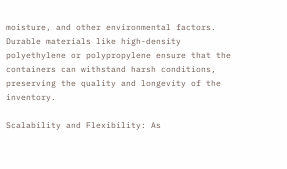moisture, and other environmental factors. Durable materials like high-density polyethylene or polypropylene ensure that the containers can withstand harsh conditions, preserving the quality and longevity of the inventory.

Scalability and Flexibility: As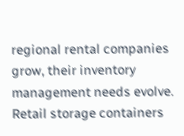regional rental companies grow, their inventory management needs evolve. Retail storage containers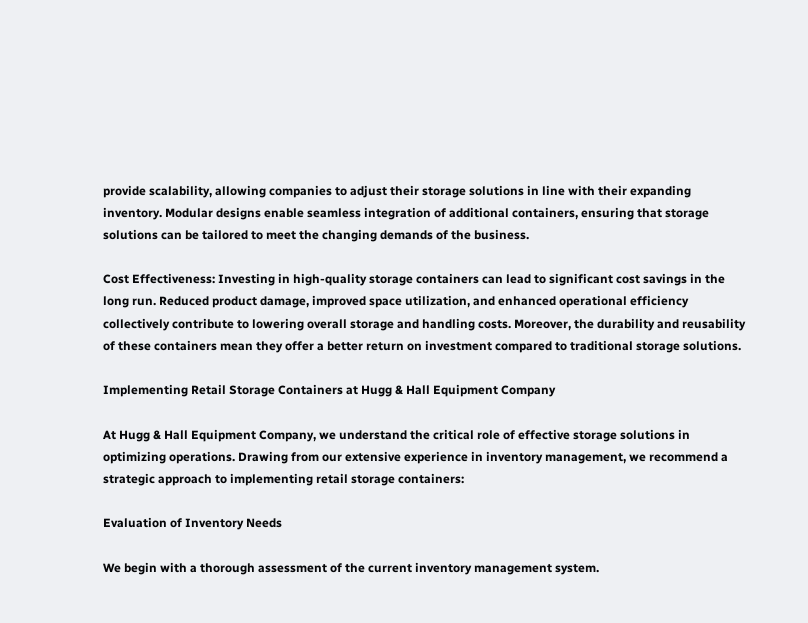provide scalability, allowing companies to adjust their storage solutions in line with their expanding inventory. Modular designs enable seamless integration of additional containers, ensuring that storage solutions can be tailored to meet the changing demands of the business.

Cost Effectiveness: Investing in high-quality storage containers can lead to significant cost savings in the long run. Reduced product damage, improved space utilization, and enhanced operational efficiency collectively contribute to lowering overall storage and handling costs. Moreover, the durability and reusability of these containers mean they offer a better return on investment compared to traditional storage solutions.

Implementing Retail Storage Containers at Hugg & Hall Equipment Company

At Hugg & Hall Equipment Company, we understand the critical role of effective storage solutions in optimizing operations. Drawing from our extensive experience in inventory management, we recommend a strategic approach to implementing retail storage containers:

Evaluation of Inventory Needs

We begin with a thorough assessment of the current inventory management system.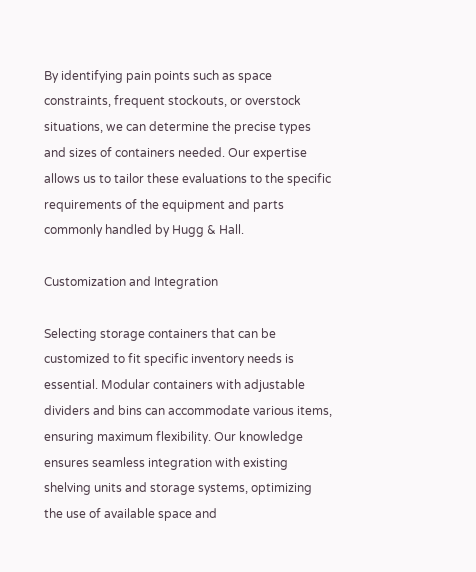By identifying pain points such as space constraints, frequent stockouts, or overstock situations, we can determine the precise types and sizes of containers needed. Our expertise allows us to tailor these evaluations to the specific requirements of the equipment and parts commonly handled by Hugg & Hall.

Customization and Integration

Selecting storage containers that can be customized to fit specific inventory needs is essential. Modular containers with adjustable dividers and bins can accommodate various items, ensuring maximum flexibility. Our knowledge ensures seamless integration with existing shelving units and storage systems, optimizing the use of available space and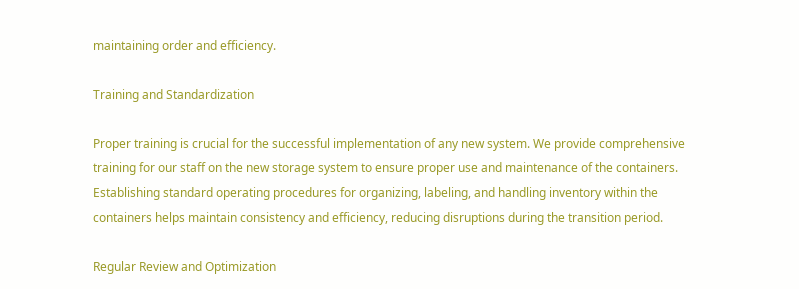maintaining order and efficiency.

Training and Standardization

Proper training is crucial for the successful implementation of any new system. We provide comprehensive training for our staff on the new storage system to ensure proper use and maintenance of the containers. Establishing standard operating procedures for organizing, labeling, and handling inventory within the containers helps maintain consistency and efficiency, reducing disruptions during the transition period.

Regular Review and Optimization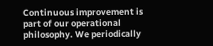Continuous improvement is part of our operational philosophy. We periodically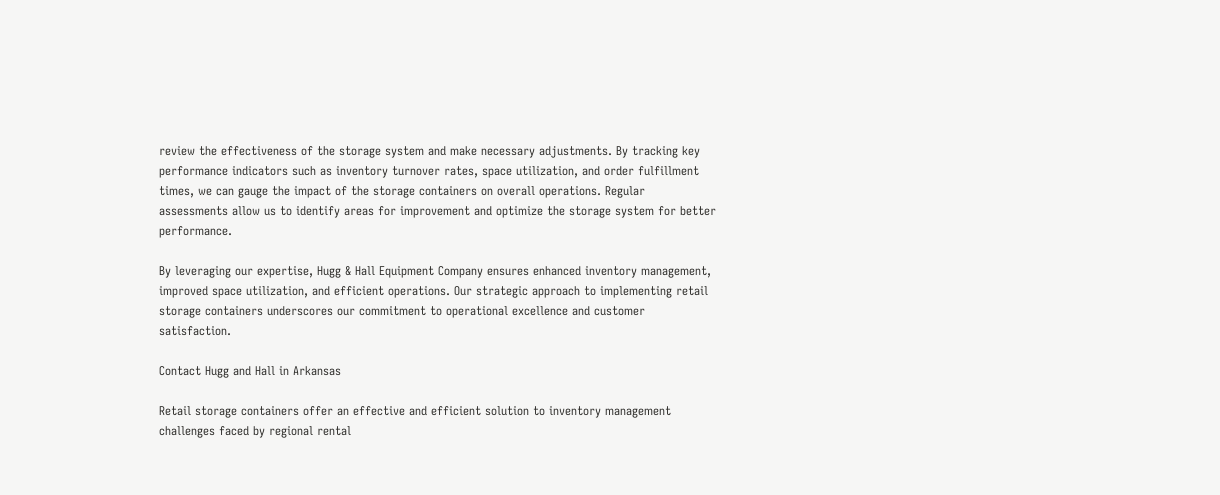review the effectiveness of the storage system and make necessary adjustments. By tracking key performance indicators such as inventory turnover rates, space utilization, and order fulfillment times, we can gauge the impact of the storage containers on overall operations. Regular assessments allow us to identify areas for improvement and optimize the storage system for better performance.

By leveraging our expertise, Hugg & Hall Equipment Company ensures enhanced inventory management, improved space utilization, and efficient operations. Our strategic approach to implementing retail storage containers underscores our commitment to operational excellence and customer satisfaction.

Contact Hugg and Hall in Arkansas

Retail storage containers offer an effective and efficient solution to inventory management challenges faced by regional rental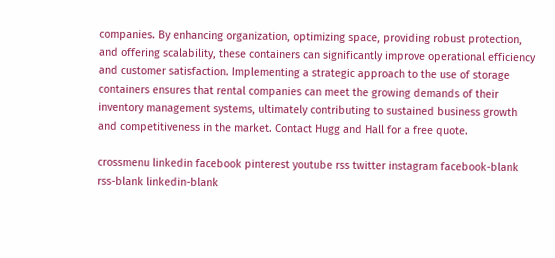companies. By enhancing organization, optimizing space, providing robust protection, and offering scalability, these containers can significantly improve operational efficiency and customer satisfaction. Implementing a strategic approach to the use of storage containers ensures that rental companies can meet the growing demands of their inventory management systems, ultimately contributing to sustained business growth and competitiveness in the market. Contact Hugg and Hall for a free quote.

crossmenu linkedin facebook pinterest youtube rss twitter instagram facebook-blank rss-blank linkedin-blank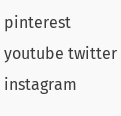pinterest youtube twitter instagram